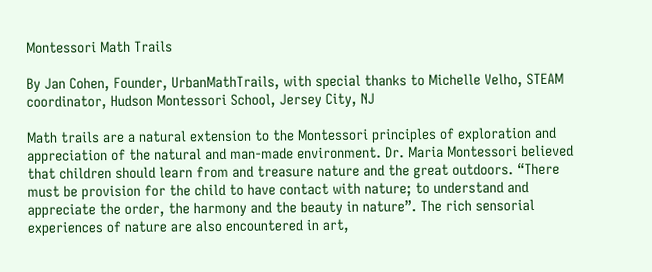Montessori Math Trails

By Jan Cohen, Founder, UrbanMathTrails, with special thanks to Michelle Velho, STEAM coordinator, Hudson Montessori School, Jersey City, NJ

Math trails are a natural extension to the Montessori principles of exploration and appreciation of the natural and man-made environment. Dr. Maria Montessori believed that children should learn from and treasure nature and the great outdoors. “There must be provision for the child to have contact with nature; to understand and appreciate the order, the harmony and the beauty in nature”. The rich sensorial experiences of nature are also encountered in art,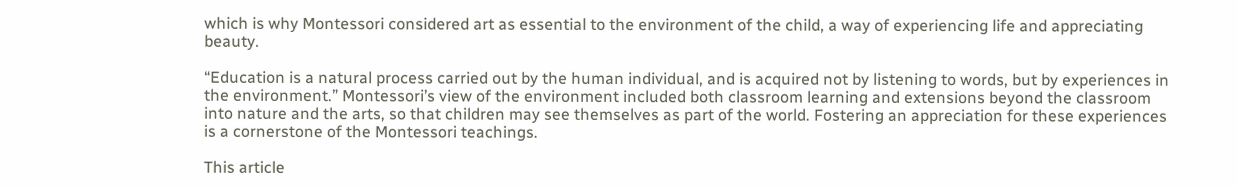which is why Montessori considered art as essential to the environment of the child, a way of experiencing life and appreciating beauty.

“Education is a natural process carried out by the human individual, and is acquired not by listening to words, but by experiences in the environment.” Montessori’s view of the environment included both classroom learning and extensions beyond the classroom into nature and the arts, so that children may see themselves as part of the world. Fostering an appreciation for these experiences is a cornerstone of the Montessori teachings.

This article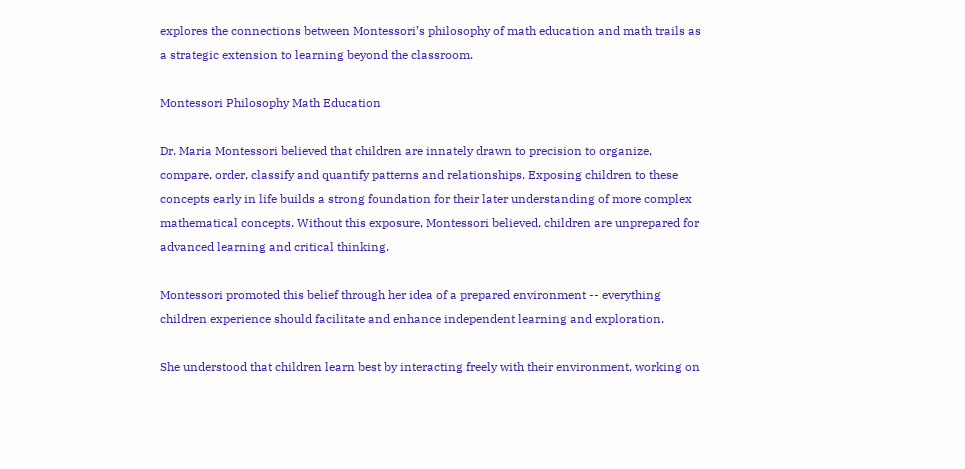explores the connections between Montessori’s philosophy of math education and math trails as a strategic extension to learning beyond the classroom.

Montessori Philosophy Math Education

Dr. Maria Montessori believed that children are innately drawn to precision to organize, compare, order, classify and quantify patterns and relationships. Exposing children to these concepts early in life builds a strong foundation for their later understanding of more complex mathematical concepts. Without this exposure, Montessori believed, children are unprepared for advanced learning and critical thinking.

Montessori promoted this belief through her idea of a prepared environment -- everything children experience should facilitate and enhance independent learning and exploration.

She understood that children learn best by interacting freely with their environment, working on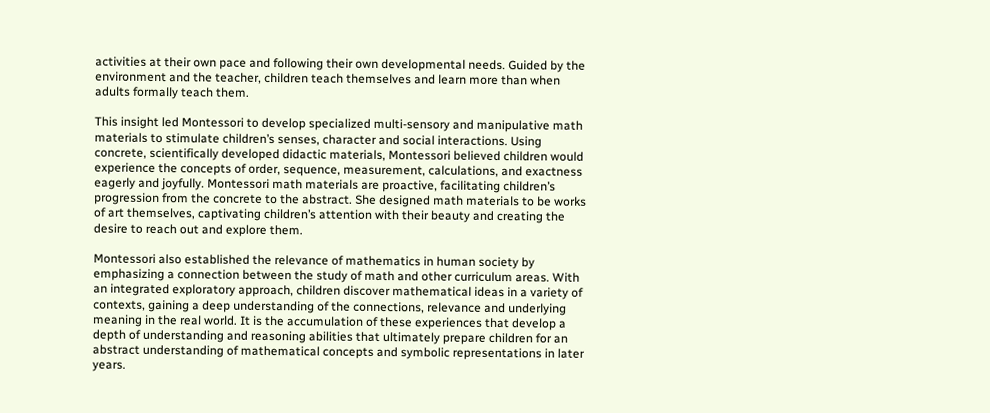activities at their own pace and following their own developmental needs. Guided by the environment and the teacher, children teach themselves and learn more than when adults formally teach them.

This insight led Montessori to develop specialized multi-sensory and manipulative math materials to stimulate children’s senses, character and social interactions. Using concrete, scientifically developed didactic materials, Montessori believed children would experience the concepts of order, sequence, measurement, calculations, and exactness eagerly and joyfully. Montessori math materials are proactive, facilitating children’s progression from the concrete to the abstract. She designed math materials to be works of art themselves, captivating children’s attention with their beauty and creating the desire to reach out and explore them.

Montessori also established the relevance of mathematics in human society by emphasizing a connection between the study of math and other curriculum areas. With an integrated exploratory approach, children discover mathematical ideas in a variety of contexts, gaining a deep understanding of the connections, relevance and underlying meaning in the real world. It is the accumulation of these experiences that develop a depth of understanding and reasoning abilities that ultimately prepare children for an abstract understanding of mathematical concepts and symbolic representations in later years.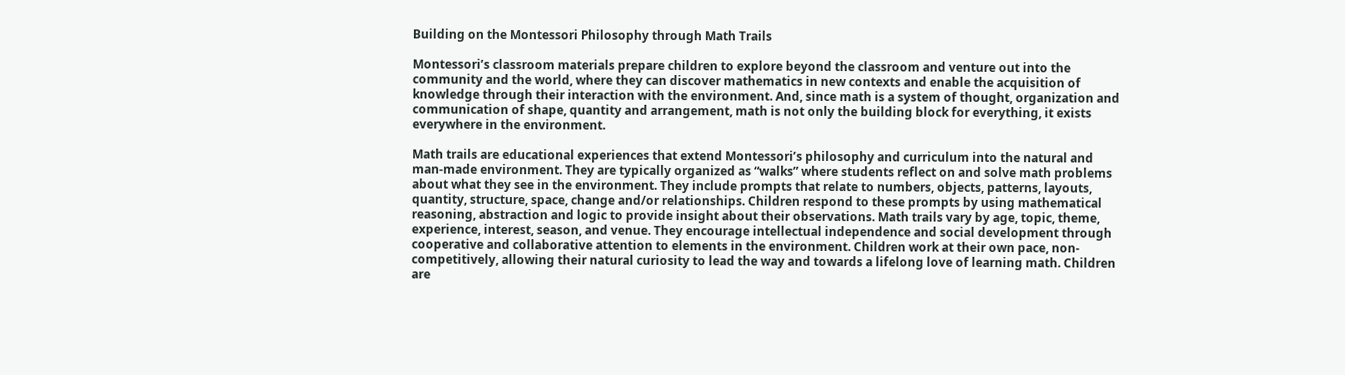Building on the Montessori Philosophy through Math Trails

Montessori’s classroom materials prepare children to explore beyond the classroom and venture out into the community and the world, where they can discover mathematics in new contexts and enable the acquisition of knowledge through their interaction with the environment. And, since math is a system of thought, organization and communication of shape, quantity and arrangement, math is not only the building block for everything, it exists everywhere in the environment.

Math trails are educational experiences that extend Montessori’s philosophy and curriculum into the natural and man-made environment. They are typically organized as “walks” where students reflect on and solve math problems about what they see in the environment. They include prompts that relate to numbers, objects, patterns, layouts, quantity, structure, space, change and/or relationships. Children respond to these prompts by using mathematical reasoning, abstraction and logic to provide insight about their observations. Math trails vary by age, topic, theme, experience, interest, season, and venue. They encourage intellectual independence and social development through cooperative and collaborative attention to elements in the environment. Children work at their own pace, non-competitively, allowing their natural curiosity to lead the way and towards a lifelong love of learning math. Children are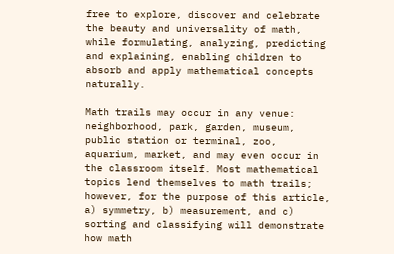free to explore, discover and celebrate the beauty and universality of math, while formulating, analyzing, predicting and explaining, enabling children to absorb and apply mathematical concepts naturally.

Math trails may occur in any venue: neighborhood, park, garden, museum, public station or terminal, zoo, aquarium, market, and may even occur in the classroom itself. Most mathematical topics lend themselves to math trails; however, for the purpose of this article, a) symmetry, b) measurement, and c) sorting and classifying will demonstrate how math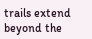trails extend beyond the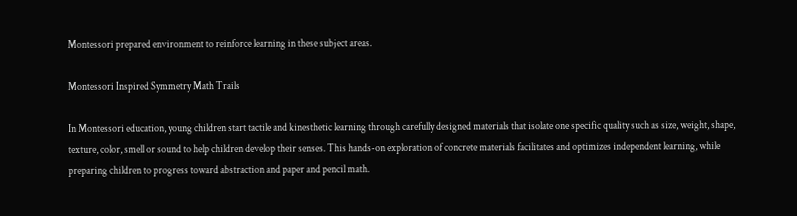Montessori prepared environment to reinforce learning in these subject areas.

Montessori Inspired Symmetry Math Trails

In Montessori education, young children start tactile and kinesthetic learning through carefully designed materials that isolate one specific quality such as size, weight, shape, texture, color, smell or sound to help children develop their senses. This hands-on exploration of concrete materials facilitates and optimizes independent learning, while preparing children to progress toward abstraction and paper and pencil math.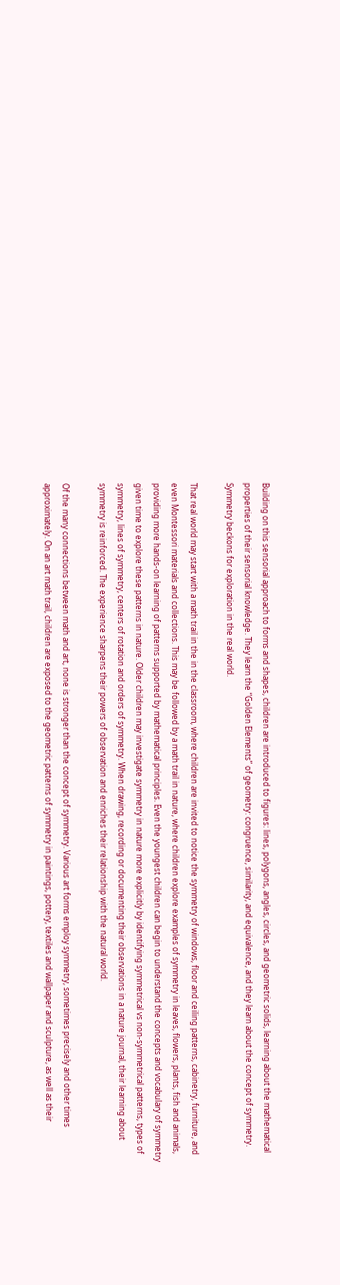Building on this sensorial approach to forms and shapes, children are introduced to figures: lines, polygons, angles, circles, and geometric solids, learning about the mathematical properties of their sensorial knowledge. They learn the “Golden Elements” of geometry: congruence, similarity, and equivalence, and they learn about the concept of symmetry. Symmetry beckons for exploration in the real world.

That real world may start with a math trail in the in the classroom, where children are invited to notice the symmetry of windows, floor and ceiling patterns, cabinetry, furniture, and even Montessori materials and collections. This may be followed by a math trail in nature, where children explore examples of symmetry in leaves, flowers, plants, fish and animals, providing more hands-on learning of patterns supported by mathematical principles. Even the youngest children can begin to understand the concepts and vocabulary of symmetry given time to explore these patterns in nature. Older children may investigate symmetry in nature more explicitly by identifying symmetrical vs non-symmetrical patterns, types of symmetry, lines of symmetry, centers of rotation and orders of symmetry. When drawing, recording or documenting their observations in a nature journal, their learning about symmetry is reinforced. The experience sharpens their powers of observation and enriches their relationship with the natural world.

Of the many connections between math and art, none is stronger than the concept of symmetry. Various art forms employ symmetry, sometimes precisely and other times approximately. On an art math trail, children are exposed to the geometric patterns of symmetry in paintings, pottery, textiles and wallpaper and sculpture, as well as their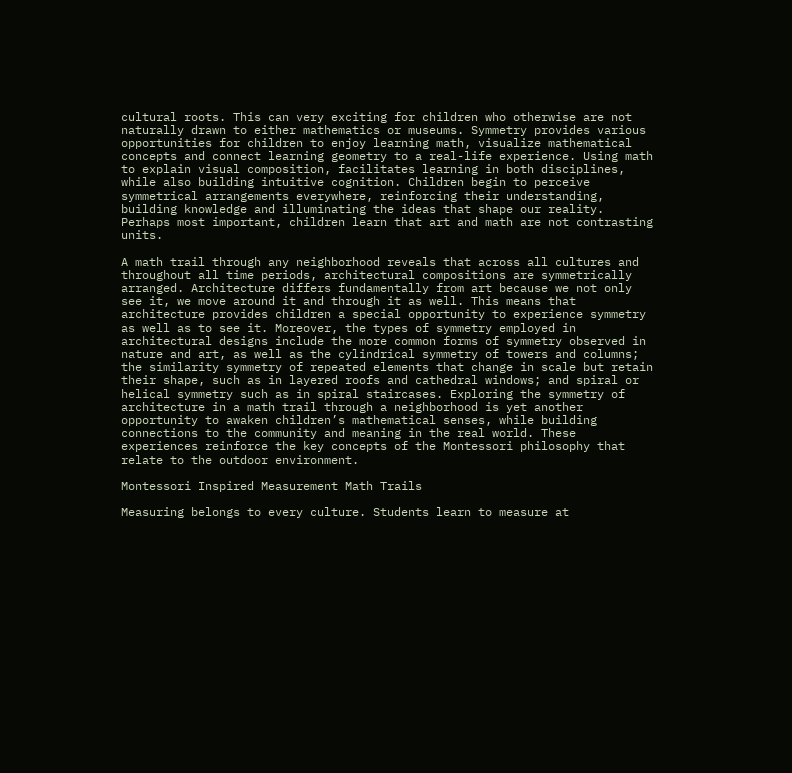cultural roots. This can very exciting for children who otherwise are not naturally drawn to either mathematics or museums. Symmetry provides various opportunities for children to enjoy learning math, visualize mathematical concepts and connect learning geometry to a real-life experience. Using math to explain visual composition, facilitates learning in both disciplines, while also building intuitive cognition. Children begin to perceive symmetrical arrangements everywhere, reinforcing their understanding, building knowledge and illuminating the ideas that shape our reality. Perhaps most important, children learn that art and math are not contrasting units.

A math trail through any neighborhood reveals that across all cultures and throughout all time periods, architectural compositions are symmetrically arranged. Architecture differs fundamentally from art because we not only see it, we move around it and through it as well. This means that architecture provides children a special opportunity to experience symmetry as well as to see it. Moreover, the types of symmetry employed in architectural designs include the more common forms of symmetry observed in nature and art, as well as the cylindrical symmetry of towers and columns; the similarity symmetry of repeated elements that change in scale but retain their shape, such as in layered roofs and cathedral windows; and spiral or helical symmetry such as in spiral staircases. Exploring the symmetry of architecture in a math trail through a neighborhood is yet another opportunity to awaken children’s mathematical senses, while building connections to the community and meaning in the real world. These experiences reinforce the key concepts of the Montessori philosophy that relate to the outdoor environment.

Montessori Inspired Measurement Math Trails

Measuring belongs to every culture. Students learn to measure at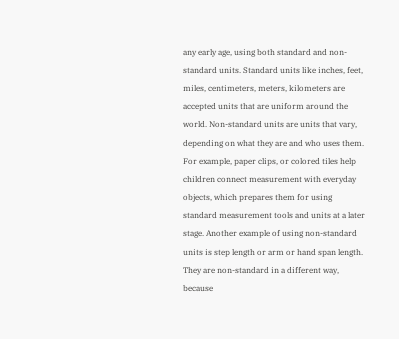any early age, using both standard and non-standard units. Standard units like inches, feet, miles, centimeters, meters, kilometers are accepted units that are uniform around the world. Non-standard units are units that vary, depending on what they are and who uses them. For example, paper clips, or colored tiles help children connect measurement with everyday objects, which prepares them for using standard measurement tools and units at a later stage. Another example of using non-standard units is step length or arm or hand span length. They are non-standard in a different way, because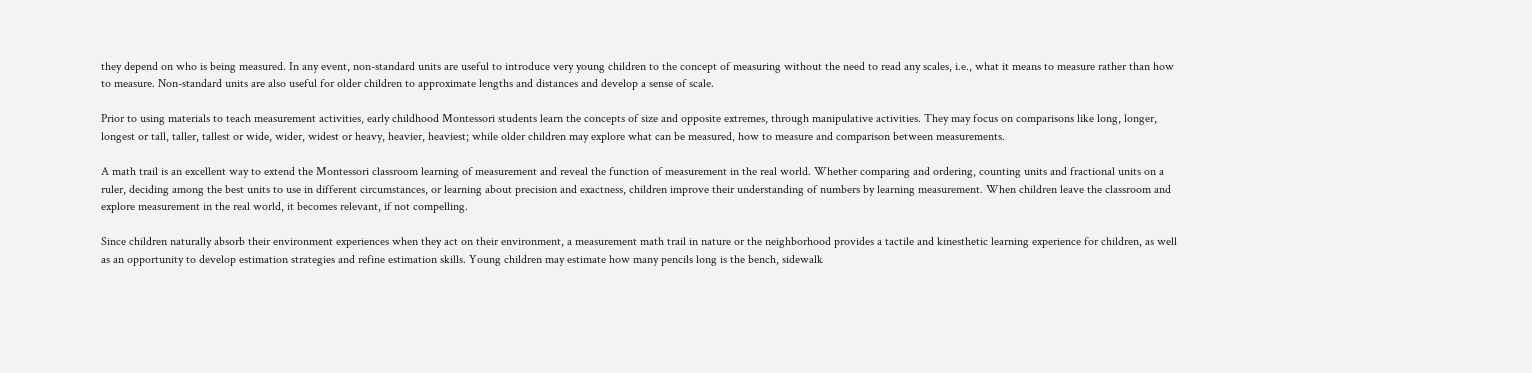they depend on who is being measured. In any event, non-standard units are useful to introduce very young children to the concept of measuring without the need to read any scales, i.e., what it means to measure rather than how to measure. Non-standard units are also useful for older children to approximate lengths and distances and develop a sense of scale.

Prior to using materials to teach measurement activities, early childhood Montessori students learn the concepts of size and opposite extremes, through manipulative activities. They may focus on comparisons like long, longer, longest or tall, taller, tallest or wide, wider, widest or heavy, heavier, heaviest; while older children may explore what can be measured, how to measure and comparison between measurements.

A math trail is an excellent way to extend the Montessori classroom learning of measurement and reveal the function of measurement in the real world. Whether comparing and ordering, counting units and fractional units on a ruler, deciding among the best units to use in different circumstances, or learning about precision and exactness, children improve their understanding of numbers by learning measurement. When children leave the classroom and explore measurement in the real world, it becomes relevant, if not compelling.

Since children naturally absorb their environment experiences when they act on their environment, a measurement math trail in nature or the neighborhood provides a tactile and kinesthetic learning experience for children, as well as an opportunity to develop estimation strategies and refine estimation skills. Young children may estimate how many pencils long is the bench, sidewalk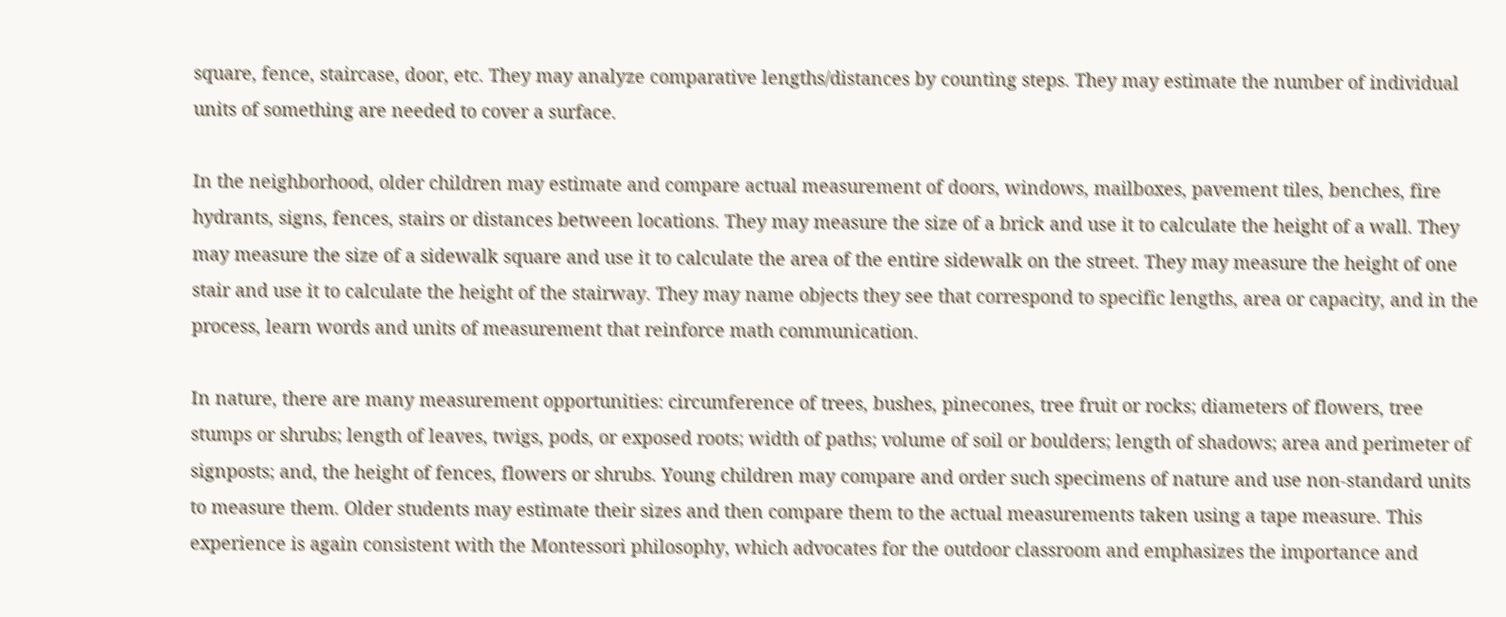square, fence, staircase, door, etc. They may analyze comparative lengths/distances by counting steps. They may estimate the number of individual units of something are needed to cover a surface.

In the neighborhood, older children may estimate and compare actual measurement of doors, windows, mailboxes, pavement tiles, benches, fire hydrants, signs, fences, stairs or distances between locations. They may measure the size of a brick and use it to calculate the height of a wall. They may measure the size of a sidewalk square and use it to calculate the area of the entire sidewalk on the street. They may measure the height of one stair and use it to calculate the height of the stairway. They may name objects they see that correspond to specific lengths, area or capacity, and in the process, learn words and units of measurement that reinforce math communication.

In nature, there are many measurement opportunities: circumference of trees, bushes, pinecones, tree fruit or rocks; diameters of flowers, tree stumps or shrubs; length of leaves, twigs, pods, or exposed roots; width of paths; volume of soil or boulders; length of shadows; area and perimeter of signposts; and, the height of fences, flowers or shrubs. Young children may compare and order such specimens of nature and use non-standard units to measure them. Older students may estimate their sizes and then compare them to the actual measurements taken using a tape measure. This experience is again consistent with the Montessori philosophy, which advocates for the outdoor classroom and emphasizes the importance and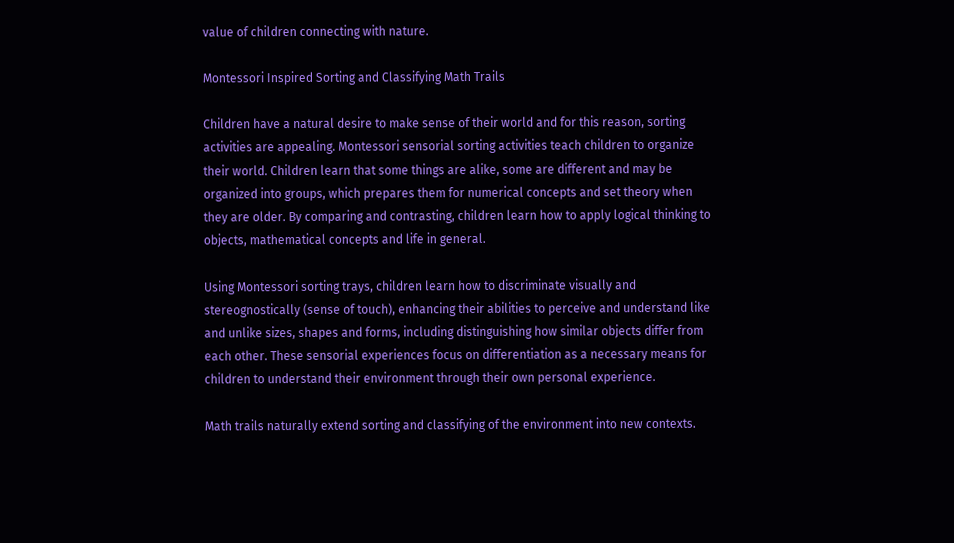value of children connecting with nature.

Montessori Inspired Sorting and Classifying Math Trails

Children have a natural desire to make sense of their world and for this reason, sorting activities are appealing. Montessori sensorial sorting activities teach children to organize their world. Children learn that some things are alike, some are different and may be organized into groups, which prepares them for numerical concepts and set theory when they are older. By comparing and contrasting, children learn how to apply logical thinking to objects, mathematical concepts and life in general.

Using Montessori sorting trays, children learn how to discriminate visually and stereognostically (sense of touch), enhancing their abilities to perceive and understand like and unlike sizes, shapes and forms, including distinguishing how similar objects differ from each other. These sensorial experiences focus on differentiation as a necessary means for children to understand their environment through their own personal experience.

Math trails naturally extend sorting and classifying of the environment into new contexts.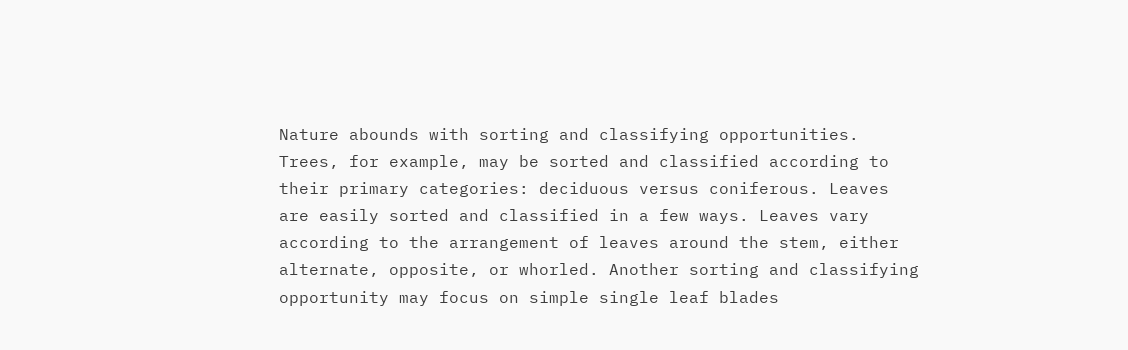Nature abounds with sorting and classifying opportunities. Trees, for example, may be sorted and classified according to their primary categories: deciduous versus coniferous. Leaves are easily sorted and classified in a few ways. Leaves vary according to the arrangement of leaves around the stem, either alternate, opposite, or whorled. Another sorting and classifying opportunity may focus on simple single leaf blades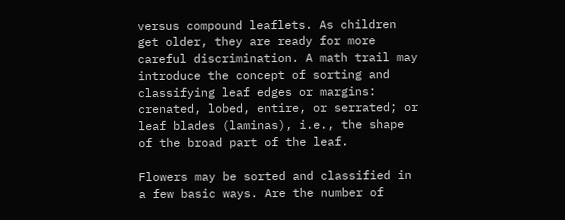versus compound leaflets. As children get older, they are ready for more careful discrimination. A math trail may introduce the concept of sorting and classifying leaf edges or margins: crenated, lobed, entire, or serrated; or leaf blades (laminas), i.e., the shape of the broad part of the leaf.

Flowers may be sorted and classified in a few basic ways. Are the number of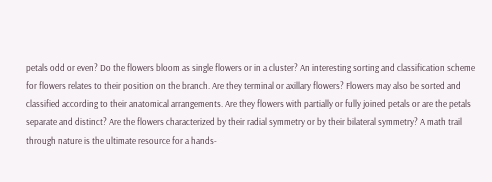petals odd or even? Do the flowers bloom as single flowers or in a cluster? An interesting sorting and classification scheme for flowers relates to their position on the branch. Are they terminal or axillary flowers? Flowers may also be sorted and classified according to their anatomical arrangements. Are they flowers with partially or fully joined petals or are the petals separate and distinct? Are the flowers characterized by their radial symmetry or by their bilateral symmetry? A math trail through nature is the ultimate resource for a hands-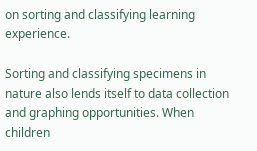on sorting and classifying learning experience.

Sorting and classifying specimens in nature also lends itself to data collection and graphing opportunities. When children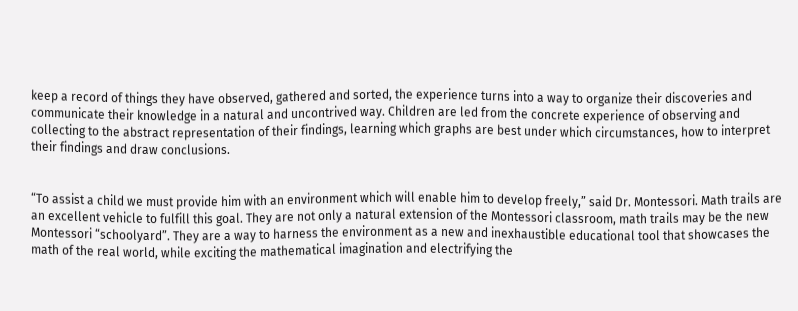keep a record of things they have observed, gathered and sorted, the experience turns into a way to organize their discoveries and communicate their knowledge in a natural and uncontrived way. Children are led from the concrete experience of observing and collecting to the abstract representation of their findings, learning which graphs are best under which circumstances, how to interpret their findings and draw conclusions.


“To assist a child we must provide him with an environment which will enable him to develop freely,” said Dr. Montessori. Math trails are an excellent vehicle to fulfill this goal. They are not only a natural extension of the Montessori classroom, math trails may be the new Montessori “schoolyard”. They are a way to harness the environment as a new and inexhaustible educational tool that showcases the math of the real world, while exciting the mathematical imagination and electrifying the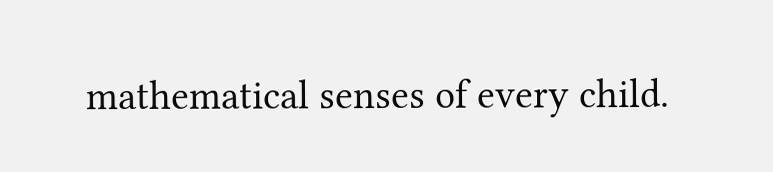mathematical senses of every child.